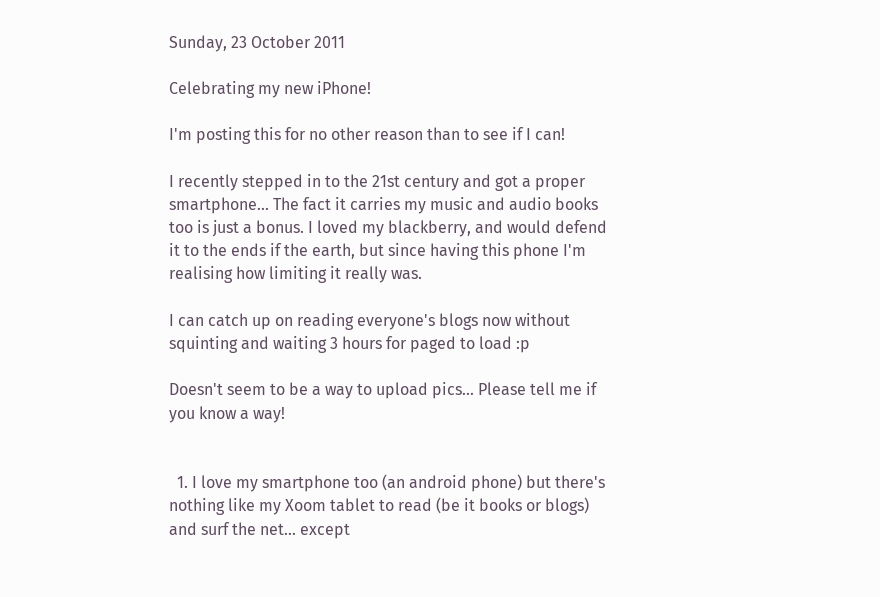Sunday, 23 October 2011

Celebrating my new iPhone!

I'm posting this for no other reason than to see if I can!

I recently stepped in to the 21st century and got a proper smartphone... The fact it carries my music and audio books too is just a bonus. I loved my blackberry, and would defend it to the ends if the earth, but since having this phone I'm realising how limiting it really was.

I can catch up on reading everyone's blogs now without squinting and waiting 3 hours for paged to load :p

Doesn't seem to be a way to upload pics... Please tell me if you know a way!


  1. I love my smartphone too (an android phone) but there's nothing like my Xoom tablet to read (be it books or blogs) and surf the net... except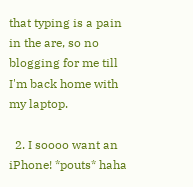that typing is a pain in the are, so no blogging for me till I'm back home with my laptop.

  2. I soooo want an iPhone! *pouts* haha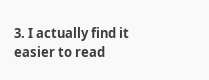3. I actually find it easier to read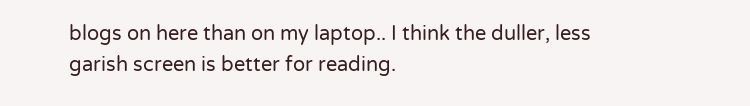blogs on here than on my laptop.. I think the duller, less garish screen is better for reading.